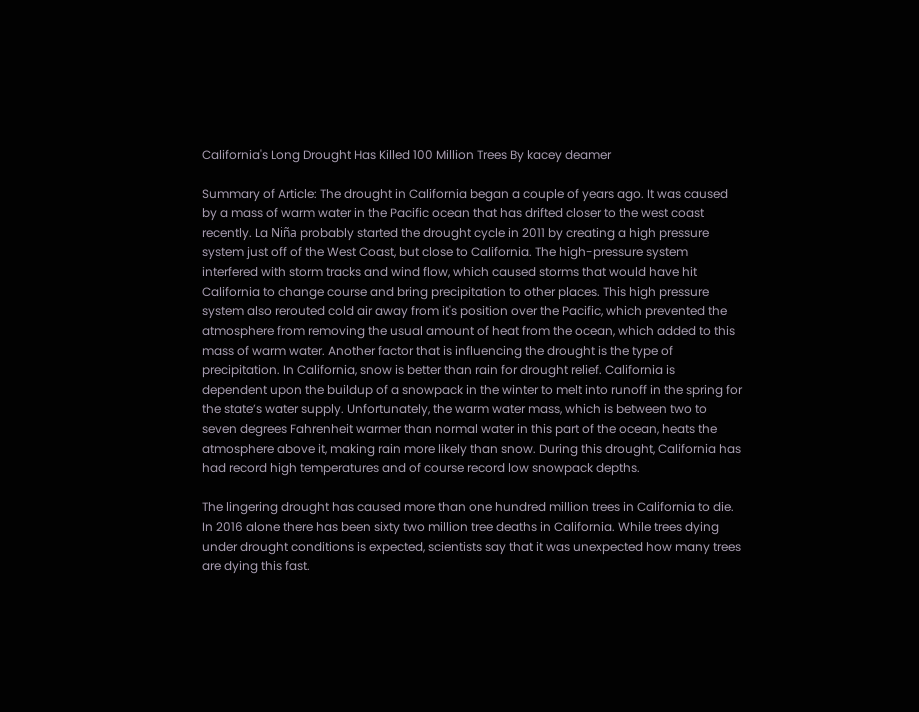California's Long Drought Has Killed 100 Million Trees By kacey deamer

Summary of Article: The drought in California began a couple of years ago. It was caused by a mass of warm water in the Pacific ocean that has drifted closer to the west coast recently. La Niña probably started the drought cycle in 2011 by creating a high pressure system just off of the West Coast, but close to California. The high-pressure system interfered with storm tracks and wind flow, which caused storms that would have hit California to change course and bring precipitation to other places. This high pressure system also rerouted cold air away from it's position over the Pacific, which prevented the atmosphere from removing the usual amount of heat from the ocean, which added to this mass of warm water. Another factor that is influencing the drought is the type of precipitation. In California, snow is better than rain for drought relief. California is dependent upon the buildup of a snowpack in the winter to melt into runoff in the spring for the state’s water supply. Unfortunately, the warm water mass, which is between two to seven degrees Fahrenheit warmer than normal water in this part of the ocean, heats the atmosphere above it, making rain more likely than snow. During this drought, California has had record high temperatures and of course record low snowpack depths.

The lingering drought has caused more than one hundred million trees in California to die. In 2016 alone there has been sixty two million tree deaths in California. While trees dying under drought conditions is expected, scientists say that it was unexpected how many trees are dying this fast.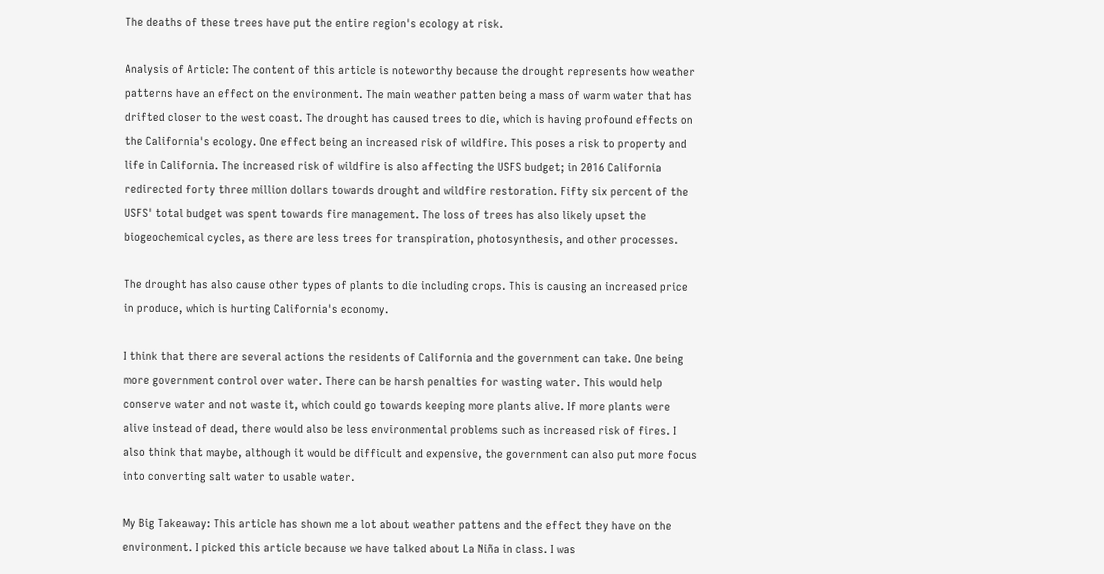The deaths of these trees have put the entire region's ecology at risk.

Analysis of Article: The content of this article is noteworthy because the drought represents how weather patterns have an effect on the environment. The main weather patten being a mass of warm water that has drifted closer to the west coast. The drought has caused trees to die, which is having profound effects on the California's ecology. One effect being an increased risk of wildfire. This poses a risk to property and life in California. The increased risk of wildfire is also affecting the USFS budget; in 2016 California redirected forty three million dollars towards drought and wildfire restoration. Fifty six percent of the USFS' total budget was spent towards fire management. The loss of trees has also likely upset the biogeochemical cycles, as there are less trees for transpiration, photosynthesis, and other processes.

The drought has also cause other types of plants to die including crops. This is causing an increased price in produce, which is hurting California's economy.

I think that there are several actions the residents of California and the government can take. One being more government control over water. There can be harsh penalties for wasting water. This would help conserve water and not waste it, which could go towards keeping more plants alive. If more plants were alive instead of dead, there would also be less environmental problems such as increased risk of fires. I also think that maybe, although it would be difficult and expensive, the government can also put more focus into converting salt water to usable water.

My Big Takeaway: This article has shown me a lot about weather pattens and the effect they have on the environment. I picked this article because we have talked about La Niña in class. I was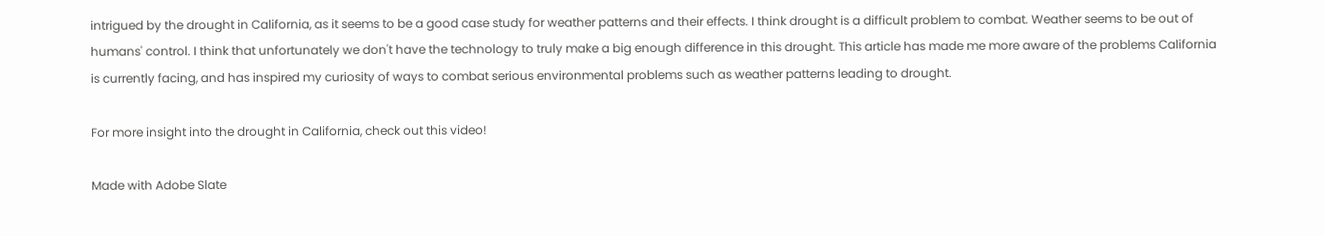intrigued by the drought in California, as it seems to be a good case study for weather patterns and their effects. I think drought is a difficult problem to combat. Weather seems to be out of humans' control. I think that unfortunately we don't have the technology to truly make a big enough difference in this drought. This article has made me more aware of the problems California is currently facing, and has inspired my curiosity of ways to combat serious environmental problems such as weather patterns leading to drought.

For more insight into the drought in California, check out this video!

Made with Adobe Slate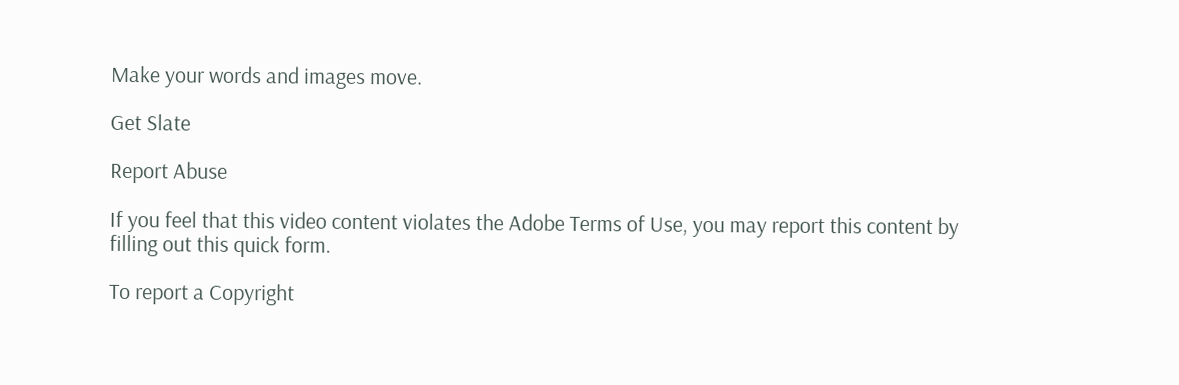Make your words and images move.

Get Slate

Report Abuse

If you feel that this video content violates the Adobe Terms of Use, you may report this content by filling out this quick form.

To report a Copyright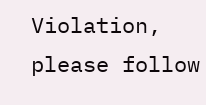Violation, please follow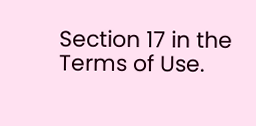Section 17 in the Terms of Use.